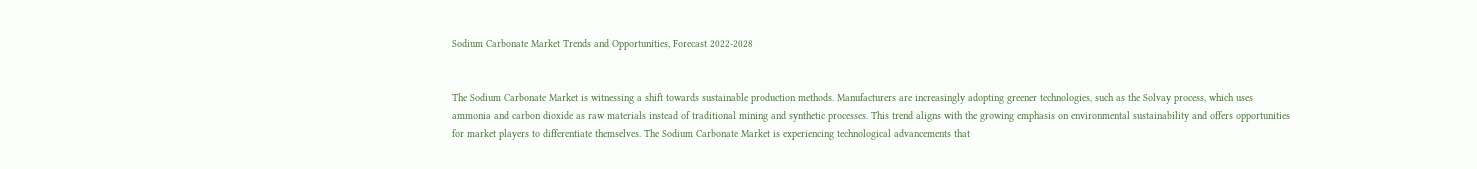Sodium Carbonate Market Trends and Opportunities, Forecast 2022-2028


The Sodium Carbonate Market is witnessing a shift towards sustainable production methods. Manufacturers are increasingly adopting greener technologies, such as the Solvay process, which uses ammonia and carbon dioxide as raw materials instead of traditional mining and synthetic processes. This trend aligns with the growing emphasis on environmental sustainability and offers opportunities for market players to differentiate themselves. The Sodium Carbonate Market is experiencing technological advancements that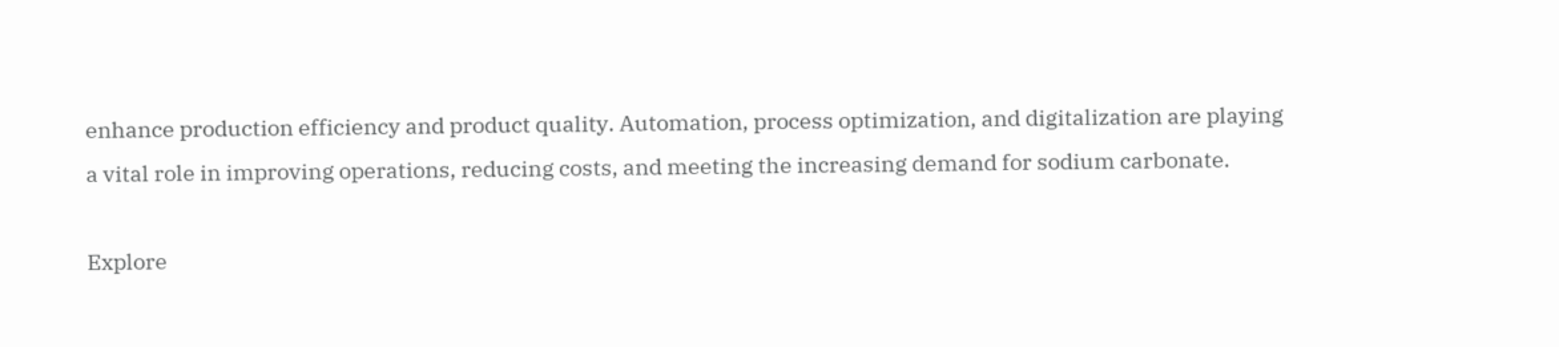enhance production efficiency and product quality. Automation, process optimization, and digitalization are playing a vital role in improving operations, reducing costs, and meeting the increasing demand for sodium carbonate.

Explore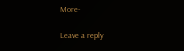More-

Leave a reply